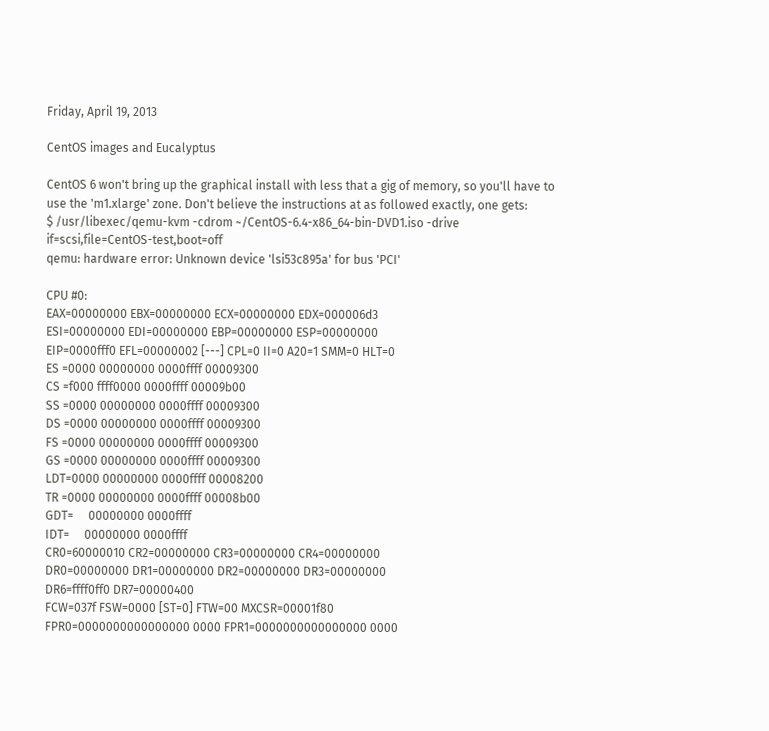Friday, April 19, 2013

CentOS images and Eucalyptus

CentOS 6 won't bring up the graphical install with less that a gig of memory, so you'll have to use the 'm1.xlarge' zone. Don't believe the instructions at as followed exactly, one gets:
$ /usr/libexec/qemu-kvm -cdrom ~/CentOS-6.4-x86_64-bin-DVD1.iso -drive if=scsi,file=CentOS-test,boot=off
qemu: hardware error: Unknown device 'lsi53c895a' for bus 'PCI'

CPU #0:
EAX=00000000 EBX=00000000 ECX=00000000 EDX=000006d3
ESI=00000000 EDI=00000000 EBP=00000000 ESP=00000000
EIP=0000fff0 EFL=00000002 [---] CPL=0 II=0 A20=1 SMM=0 HLT=0
ES =0000 00000000 0000ffff 00009300
CS =f000 ffff0000 0000ffff 00009b00
SS =0000 00000000 0000ffff 00009300
DS =0000 00000000 0000ffff 00009300
FS =0000 00000000 0000ffff 00009300
GS =0000 00000000 0000ffff 00009300
LDT=0000 00000000 0000ffff 00008200
TR =0000 00000000 0000ffff 00008b00
GDT=     00000000 0000ffff
IDT=     00000000 0000ffff
CR0=60000010 CR2=00000000 CR3=00000000 CR4=00000000
DR0=00000000 DR1=00000000 DR2=00000000 DR3=00000000
DR6=ffff0ff0 DR7=00000400
FCW=037f FSW=0000 [ST=0] FTW=00 MXCSR=00001f80
FPR0=0000000000000000 0000 FPR1=0000000000000000 0000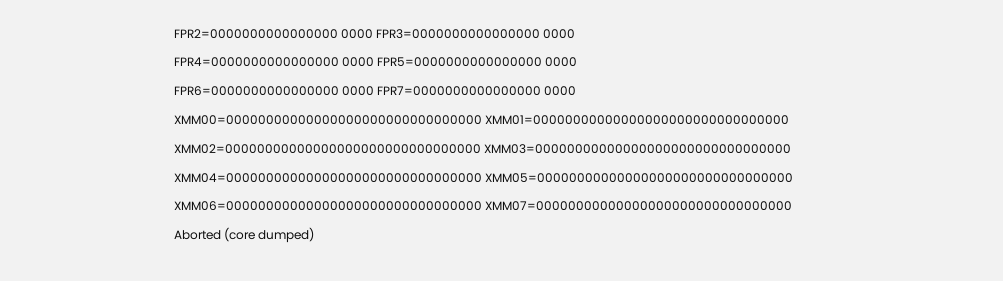FPR2=0000000000000000 0000 FPR3=0000000000000000 0000
FPR4=0000000000000000 0000 FPR5=0000000000000000 0000
FPR6=0000000000000000 0000 FPR7=0000000000000000 0000
XMM00=00000000000000000000000000000000 XMM01=00000000000000000000000000000000
XMM02=00000000000000000000000000000000 XMM03=00000000000000000000000000000000
XMM04=00000000000000000000000000000000 XMM05=00000000000000000000000000000000
XMM06=00000000000000000000000000000000 XMM07=00000000000000000000000000000000
Aborted (core dumped)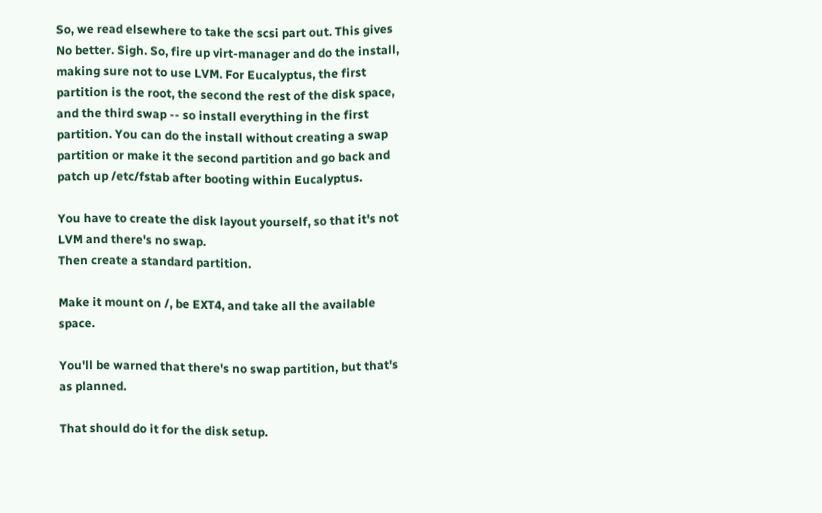So, we read elsewhere to take the scsi part out. This gives
No better. Sigh. So, fire up virt-manager and do the install, making sure not to use LVM. For Eucalyptus, the first partition is the root, the second the rest of the disk space, and the third swap -- so install everything in the first partition. You can do the install without creating a swap partition or make it the second partition and go back and patch up /etc/fstab after booting within Eucalyptus.

You have to create the disk layout yourself, so that it's not LVM and there's no swap.
Then create a standard partition.

Make it mount on /, be EXT4, and take all the available space.

You'll be warned that there's no swap partition, but that's as planned.

That should do it for the disk setup.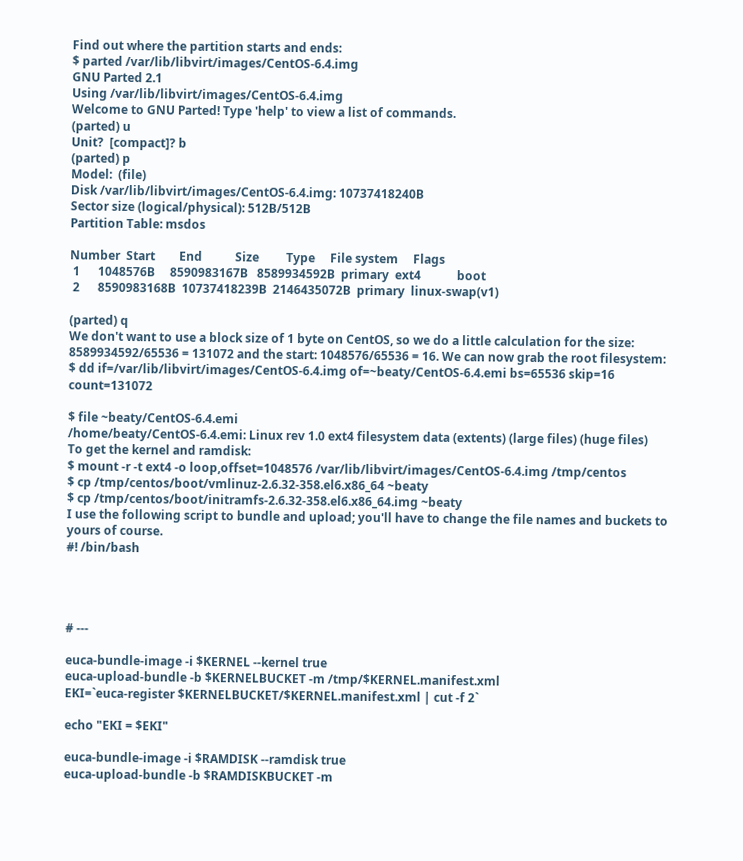Find out where the partition starts and ends:
$ parted /var/lib/libvirt/images/CentOS-6.4.img
GNU Parted 2.1
Using /var/lib/libvirt/images/CentOS-6.4.img
Welcome to GNU Parted! Type 'help' to view a list of commands.
(parted) u
Unit?  [compact]? b
(parted) p
Model:  (file)
Disk /var/lib/libvirt/images/CentOS-6.4.img: 10737418240B
Sector size (logical/physical): 512B/512B
Partition Table: msdos

Number  Start        End           Size         Type     File system     Flags
 1      1048576B     8590983167B   8589934592B  primary  ext4            boot
 2      8590983168B  10737418239B  2146435072B  primary  linux-swap(v1)

(parted) q
We don't want to use a block size of 1 byte on CentOS, so we do a little calculation for the size: 8589934592/65536 = 131072 and the start: 1048576/65536 = 16. We can now grab the root filesystem:
$ dd if=/var/lib/libvirt/images/CentOS-6.4.img of=~beaty/CentOS-6.4.emi bs=65536 skip=16 count=131072

$ file ~beaty/CentOS-6.4.emi
/home/beaty/CentOS-6.4.emi: Linux rev 1.0 ext4 filesystem data (extents) (large files) (huge files)
To get the kernel and ramdisk:
$ mount -r -t ext4 -o loop,offset=1048576 /var/lib/libvirt/images/CentOS-6.4.img /tmp/centos
$ cp /tmp/centos/boot/vmlinuz-2.6.32-358.el6.x86_64 ~beaty
$ cp /tmp/centos/boot/initramfs-2.6.32-358.el6.x86_64.img ~beaty
I use the following script to bundle and upload; you'll have to change the file names and buckets to yours of course.
#! /bin/bash




# ---

euca-bundle-image -i $KERNEL --kernel true
euca-upload-bundle -b $KERNELBUCKET -m /tmp/$KERNEL.manifest.xml
EKI=`euca-register $KERNELBUCKET/$KERNEL.manifest.xml | cut -f 2`

echo "EKI = $EKI"

euca-bundle-image -i $RAMDISK --ramdisk true
euca-upload-bundle -b $RAMDISKBUCKET -m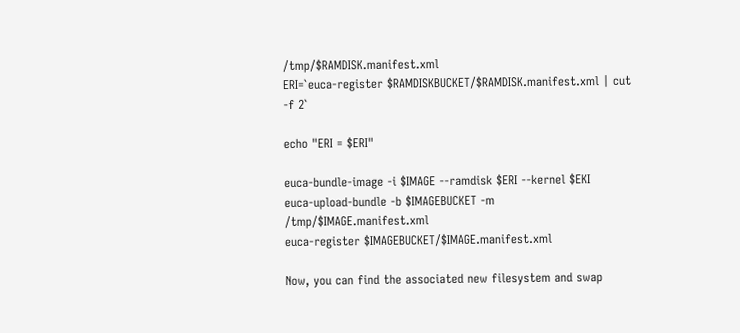/tmp/$RAMDISK.manifest.xml
ERI=`euca-register $RAMDISKBUCKET/$RAMDISK.manifest.xml | cut -f 2`

echo "ERI = $ERI"

euca-bundle-image -i $IMAGE --ramdisk $ERI --kernel $EKI
euca-upload-bundle -b $IMAGEBUCKET -m /tmp/$IMAGE.manifest.xml
euca-register $IMAGEBUCKET/$IMAGE.manifest.xml

Now, you can find the associated new filesystem and swap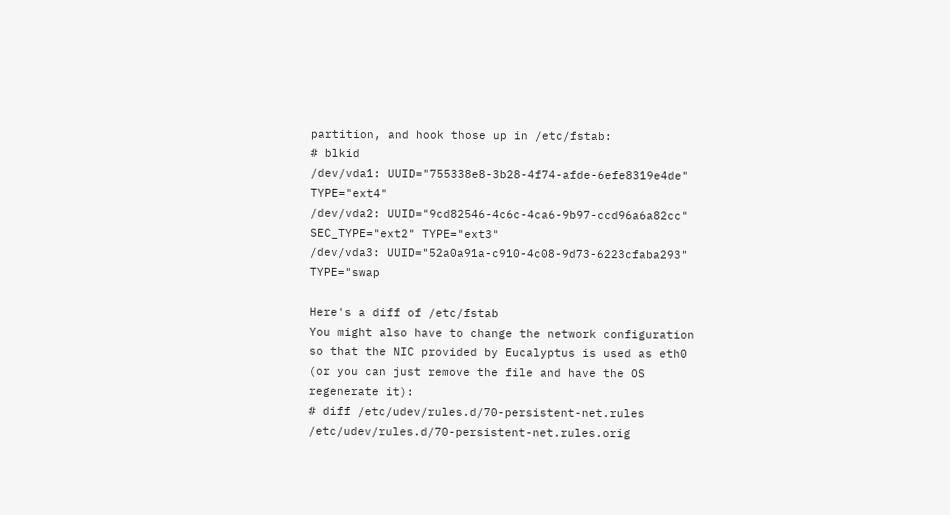partition, and hook those up in /etc/fstab:
# blkid
/dev/vda1: UUID="755338e8-3b28-4f74-afde-6efe8319e4de" TYPE="ext4"
/dev/vda2: UUID="9cd82546-4c6c-4ca6-9b97-ccd96a6a82cc" SEC_TYPE="ext2" TYPE="ext3"
/dev/vda3: UUID="52a0a91a-c910-4c08-9d73-6223cfaba293" TYPE="swap

Here's a diff of /etc/fstab
You might also have to change the network configuration so that the NIC provided by Eucalyptus is used as eth0 (or you can just remove the file and have the OS regenerate it):
# diff /etc/udev/rules.d/70-persistent-net.rules /etc/udev/rules.d/70-persistent-net.rules.orig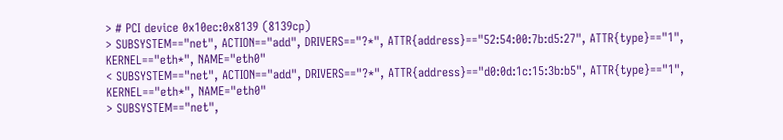> # PCI device 0x10ec:0x8139 (8139cp)
> SUBSYSTEM=="net", ACTION=="add", DRIVERS=="?*", ATTR{address}=="52:54:00:7b:d5:27", ATTR{type}=="1", KERNEL=="eth*", NAME="eth0"
< SUBSYSTEM=="net", ACTION=="add", DRIVERS=="?*", ATTR{address}=="d0:0d:1c:15:3b:b5", ATTR{type}=="1", KERNEL=="eth*", NAME="eth0"
> SUBSYSTEM=="net",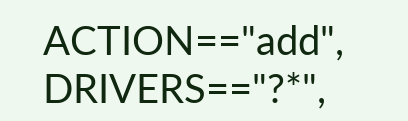ACTION=="add", DRIVERS=="?*",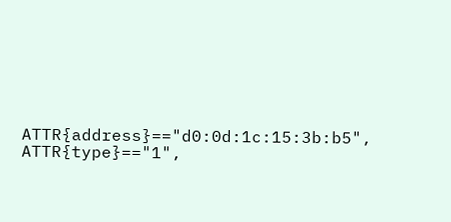ATTR{address}=="d0:0d:1c:15:3b:b5", ATTR{type}=="1",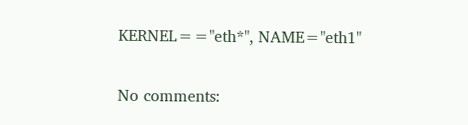KERNEL=="eth*", NAME="eth1"

No comments: